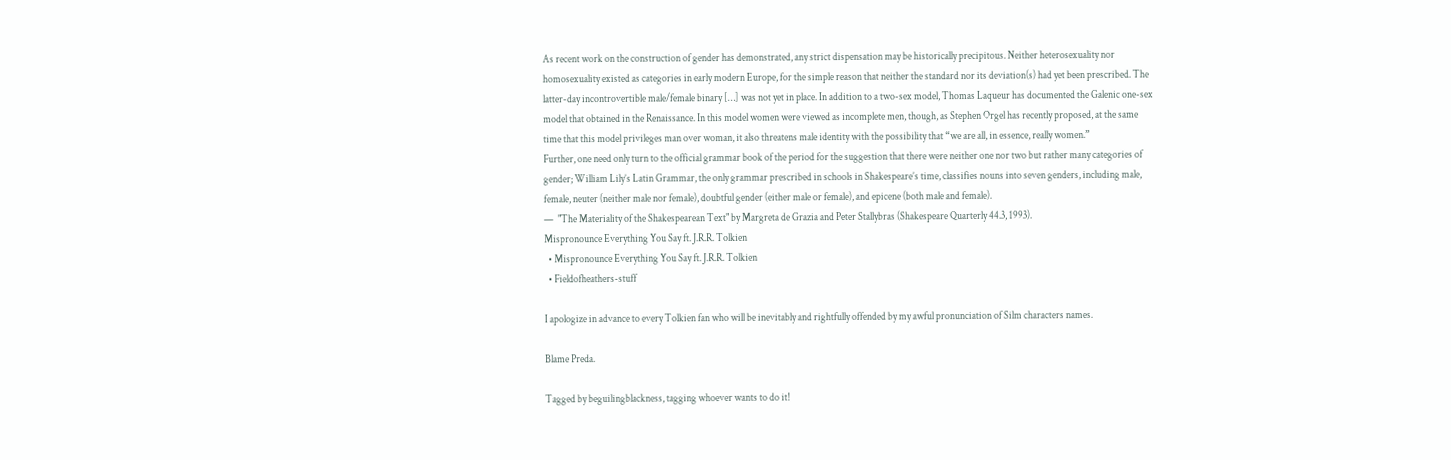As recent work on the construction of gender has demonstrated, any strict dispensation may be historically precipitous. Neither heterosexuality nor homosexuality existed as categories in early modern Europe, for the simple reason that neither the standard nor its deviation(s) had yet been prescribed. The latter-day incontrovertible male/female binary […] was not yet in place. In addition to a two-sex model, Thomas Laqueur has documented the Galenic one-sex model that obtained in the Renaissance. In this model women were viewed as incomplete men, though, as Stephen Orgel has recently proposed, at the same time that this model privileges man over woman, it also threatens male identity with the possibility that “we are all, in essence, really women.”
Further, one need only turn to the official grammar book of the period for the suggestion that there were neither one nor two but rather many categories of gender; William Lily’s Latin Grammar, the only grammar prescribed in schools in Shakespeare’s time, classifies nouns into seven genders, including male, female, neuter (neither male nor female), doubtful gender (either male or female), and epicene (both male and female).
—  "The Materiality of the Shakespearean Text" by Margreta de Grazia and Peter Stallybras (Shakespeare Quarterly 44.3, 1993).
Mispronounce Everything You Say ft. J.R.R. Tolkien
  • Mispronounce Everything You Say ft. J.R.R. Tolkien
  • Fieldofheathers-stuff

I apologize in advance to every Tolkien fan who will be inevitably and rightfully offended by my awful pronunciation of Silm characters names.

Blame Preda.

Tagged by beguilingblackness, tagging whoever wants to do it!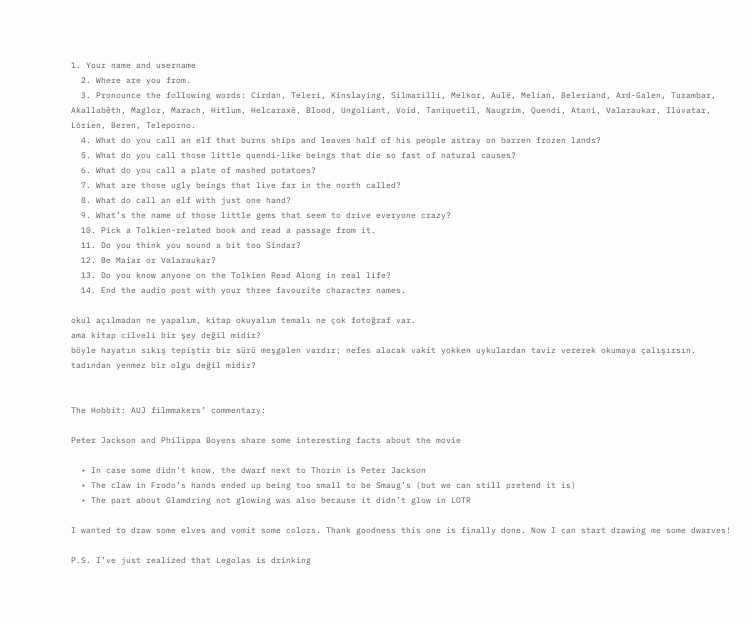1. Your name and username
  2. Where are you from.
  3. Pronounce the following words: Círdan, Teleri, Kinslaying, Silmarilli, Melkor, Aulë, Melian, Beleriand, Ard-Galen, Turambar, Akallabêth, Maglor, Marach, Hitlum, Helcaraxë, Blood, Ungoliant, Void, Taniquetil, Naugrim, Quendi, Atani, Valaraukar, Ilúvatar, Lórien, Beren, Teleporno.
  4. What do you call an elf that burns ships and leaves half of his people astray on barren frozen lands?
  5. What do you call those little quendi-like beings that die so fast of natural causes?
  6. What do you call a plate of mashed potatoes?
  7. What are those ugly beings that live far in the north called?
  8. What do call an elf with just one hand?
  9. What’s the name of those little gems that seem to drive everyone crazy?
  10. Pick a Tolkien-related book and read a passage from it.
  11. Do you think you sound a bit too Sindar?
  12. Be Maiar or Valaraukar?
  13. Do you know anyone on the Tolkien Read Along in real life?
  14. End the audio post with your three favourite character names.

okul açılmadan ne yapalım, kitap okuyalım temalı ne çok fotoğraf var.
ama kitap cilveli bir şey değil midir?
böyle hayatın sıkış tepiştir bir sürü meşgalen vardır; nefes alacak vakit yokken uykulardan taviz vererek okumaya çalışırsın.
tadından yenmez bir olgu değil midir?


The Hobbit: AUJ filmmakers’ commentary:

Peter Jackson and Philippa Boyens share some interesting facts about the movie

  • In case some didn’t know, the dwarf next to Thorin is Peter Jackson
  • The claw in Frodo’s hands ended up being too small to be Smaug’s (but we can still pretend it is)
  • The part about Glamdring not glowing was also because it didn’t glow in LOTR

I wanted to draw some elves and vomit some colors. Thank goodness this one is finally done. Now I can start drawing me some dwarves!

P.S. I’ve just realized that Legolas is drinking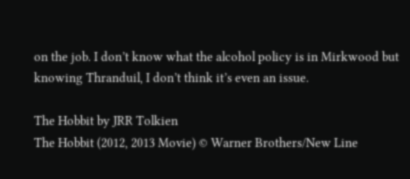on the job. I don’t know what the alcohol policy is in Mirkwood but knowing Thranduil, I don’t think it’s even an issue.

The Hobbit by JRR Tolkien
The Hobbit (2012, 2013 Movie) © Warner Brothers/New Line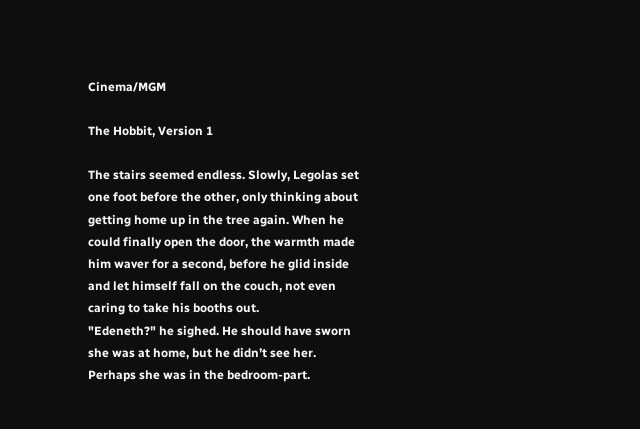Cinema/MGM

The Hobbit, Version 1

The stairs seemed endless. Slowly, Legolas set one foot before the other, only thinking about getting home up in the tree again. When he could finally open the door, the warmth made him waver for a second, before he glid inside and let himself fall on the couch, not even caring to take his booths out.
"Edeneth?" he sighed. He should have sworn she was at home, but he didn’t see her. Perhaps she was in the bedroom-part.